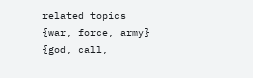related topics
{war, force, army}
{god, call,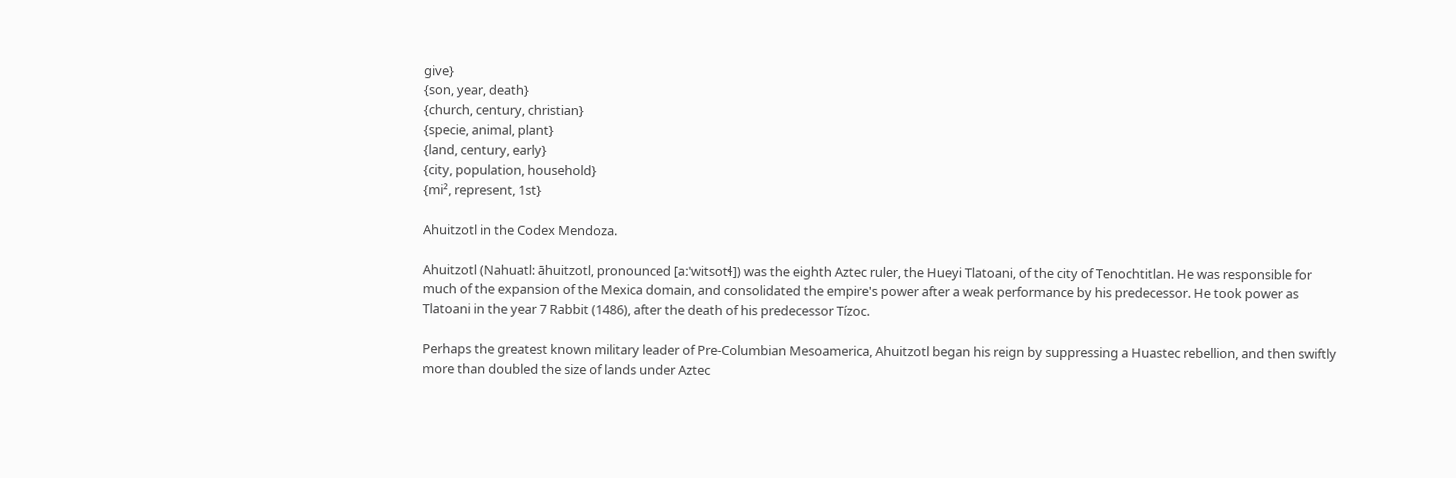give}
{son, year, death}
{church, century, christian}
{specie, animal, plant}
{land, century, early}
{city, population, household}
{mi², represent, 1st}

Ahuitzotl in the Codex Mendoza.

Ahuitzotl (Nahuatl: āhuitzotl, pronounced [aːˈwitsotɬ]) was the eighth Aztec ruler, the Hueyi Tlatoani, of the city of Tenochtitlan. He was responsible for much of the expansion of the Mexica domain, and consolidated the empire's power after a weak performance by his predecessor. He took power as Tlatoani in the year 7 Rabbit (1486), after the death of his predecessor Tízoc.

Perhaps the greatest known military leader of Pre-Columbian Mesoamerica, Ahuitzotl began his reign by suppressing a Huastec rebellion, and then swiftly more than doubled the size of lands under Aztec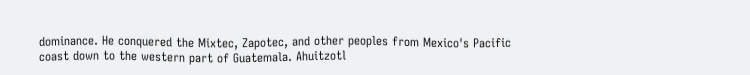dominance. He conquered the Mixtec, Zapotec, and other peoples from Mexico's Pacific coast down to the western part of Guatemala. Ahuitzotl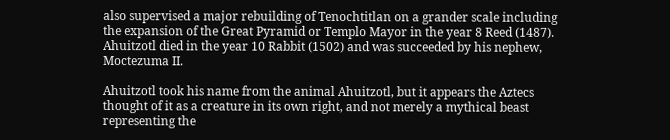also supervised a major rebuilding of Tenochtitlan on a grander scale including the expansion of the Great Pyramid or Templo Mayor in the year 8 Reed (1487). Ahuitzotl died in the year 10 Rabbit (1502) and was succeeded by his nephew, Moctezuma II.

Ahuitzotl took his name from the animal Ahuitzotl, but it appears the Aztecs thought of it as a creature in its own right, and not merely a mythical beast representing the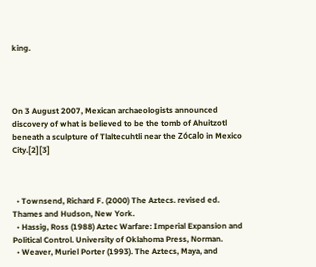king.




On 3 August 2007, Mexican archaeologists announced discovery of what is believed to be the tomb of Ahuitzotl beneath a sculpture of Tlaltecuhtli near the Zócalo in Mexico City.[2][3]



  • Townsend, Richard F. (2000) The Aztecs. revised ed. Thames and Hudson, New York.
  • Hassig, Ross (1988) Aztec Warfare: Imperial Expansion and Political Control. University of Oklahoma Press, Norman.
  • Weaver, Muriel Porter (1993). The Aztecs, Maya, and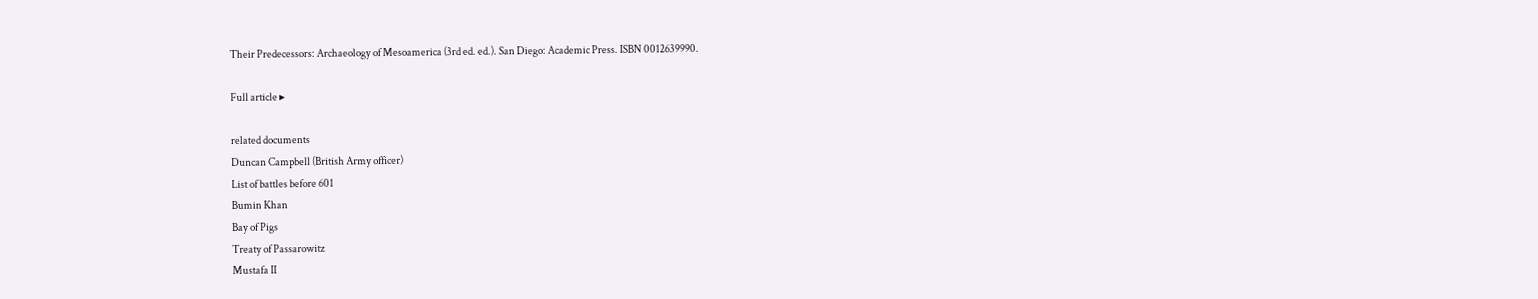Their Predecessors: Archaeology of Mesoamerica (3rd ed. ed.). San Diego: Academic Press. ISBN 0012639990.

Full article ▸

related documents
Duncan Campbell (British Army officer)
List of battles before 601
Bumin Khan
Bay of Pigs
Treaty of Passarowitz
Mustafa II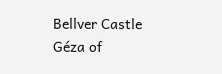Bellver Castle
Géza of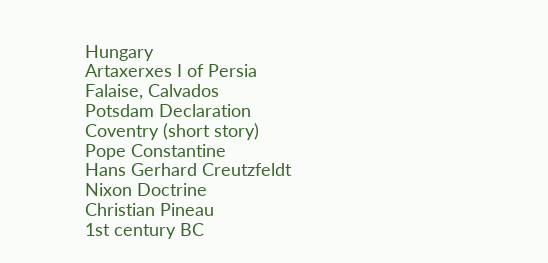Hungary
Artaxerxes I of Persia
Falaise, Calvados
Potsdam Declaration
Coventry (short story)
Pope Constantine
Hans Gerhard Creutzfeldt
Nixon Doctrine
Christian Pineau
1st century BC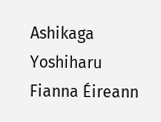Ashikaga Yoshiharu
Fianna Éireann